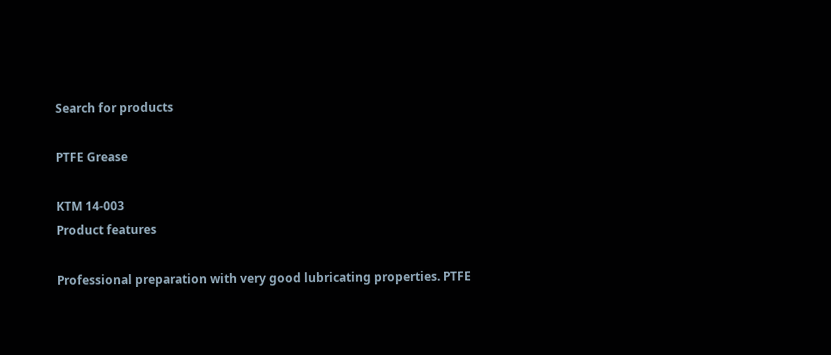Search for products

PTFE Grease

KTM 14-003
Product features

Professional preparation with very good lubricating properties. PTFE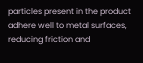particles present in the product adhere well to metal surfaces, reducing friction and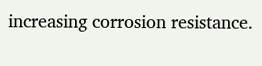increasing corrosion resistance.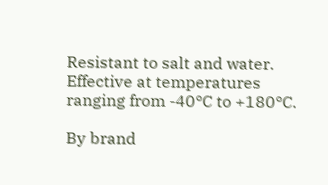Resistant to salt and water. Effective at temperatures ranging from -40°C to +180°C.

By brand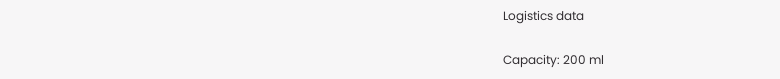Logistics data

Capacity: 200 ml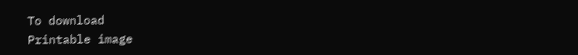To download
Printable image